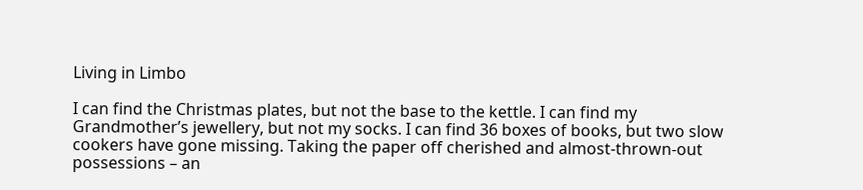Living in Limbo

I can find the Christmas plates, but not the base to the kettle. I can find my Grandmother’s jewellery, but not my socks. I can find 36 boxes of books, but two slow cookers have gone missing. Taking the paper off cherished and almost-thrown-out possessions – an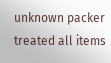unknown packer treated all items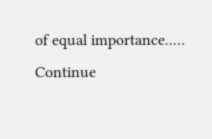of equal importance..… Continue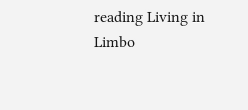reading Living in Limbo